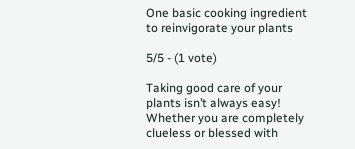One basic cooking ingredient to reinvigorate your plants

5/5 - (1 vote)

Taking good care of your plants isn’t always easy! Whether you are completely clueless or blessed with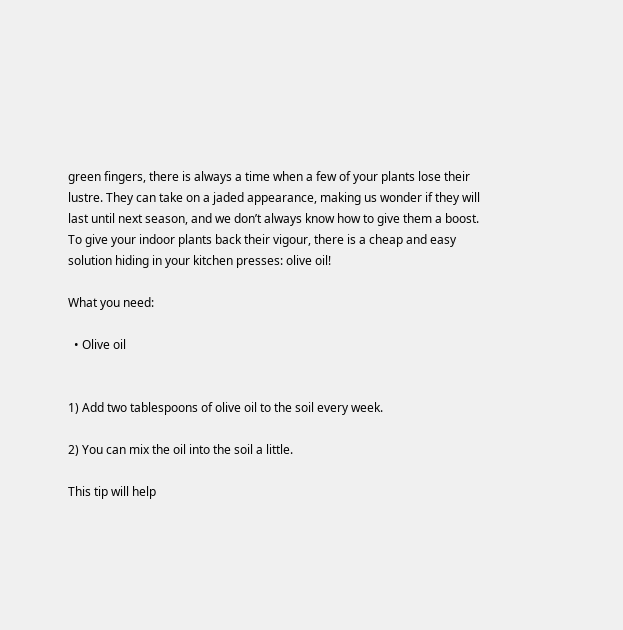green fingers, there is always a time when a few of your plants lose their lustre. They can take on a jaded appearance, making us wonder if they will last until next season, and we don’t always know how to give them a boost. To give your indoor plants back their vigour, there is a cheap and easy solution hiding in your kitchen presses: olive oil!

What you need:

  • Olive oil


1) Add two tablespoons of olive oil to the soil every week.

2) You can mix the oil into the soil a little.

This tip will help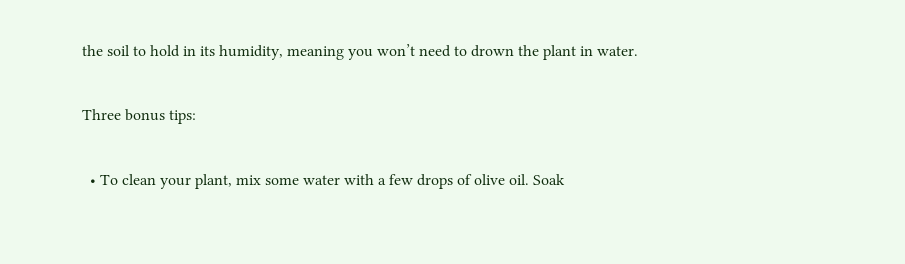the soil to hold in its humidity, meaning you won’t need to drown the plant in water.

Three bonus tips:

  • To clean your plant, mix some water with a few drops of olive oil. Soak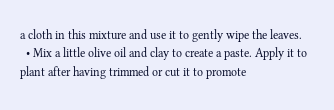a cloth in this mixture and use it to gently wipe the leaves.
  • Mix a little olive oil and clay to create a paste. Apply it to plant after having trimmed or cut it to promote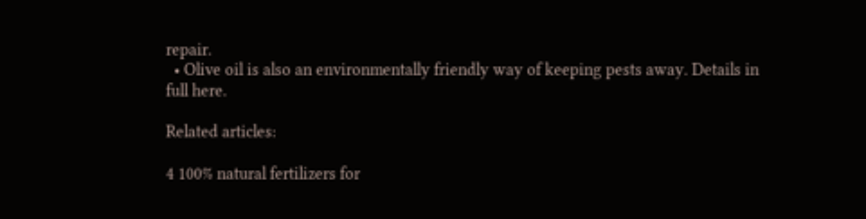repair.
  • Olive oil is also an environmentally friendly way of keeping pests away. Details in full here.

Related articles:

4 100% natural fertilizers for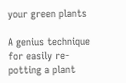your green plants

A genius technique for easily re-potting a plant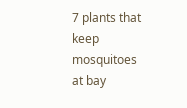7 plants that keep mosquitoes at bay